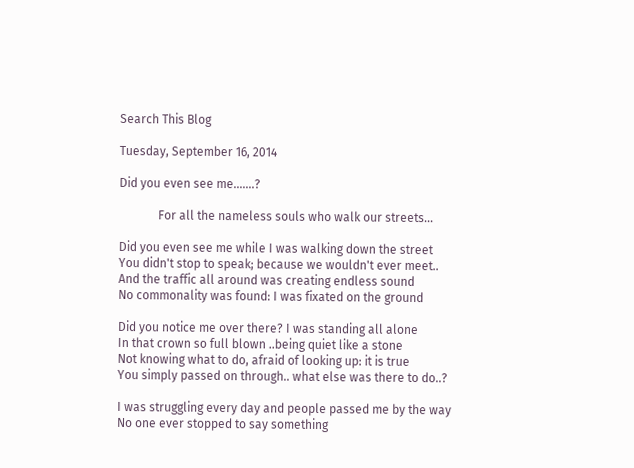Search This Blog

Tuesday, September 16, 2014

Did you even see me.......?

             For all the nameless souls who walk our streets...

Did you even see me while I was walking down the street
You didn't stop to speak; because we wouldn't ever meet..
And the traffic all around was creating endless sound
No commonality was found: I was fixated on the ground

Did you notice me over there? I was standing all alone
In that crown so full blown ..being quiet like a stone
Not knowing what to do, afraid of looking up: it is true
You simply passed on through.. what else was there to do..?

I was struggling every day and people passed me by the way
No one ever stopped to say something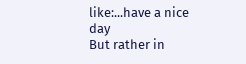like:...have a nice day
But rather in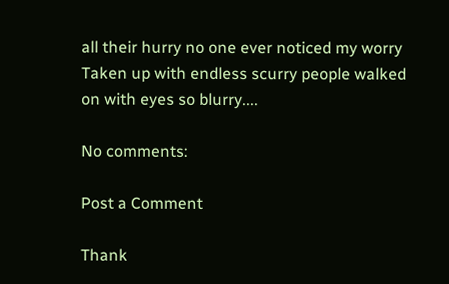all their hurry no one ever noticed my worry
Taken up with endless scurry people walked on with eyes so blurry....

No comments:

Post a Comment

Thank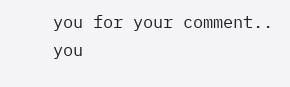you for your comment.. you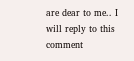are dear to me.. I will reply to this comment